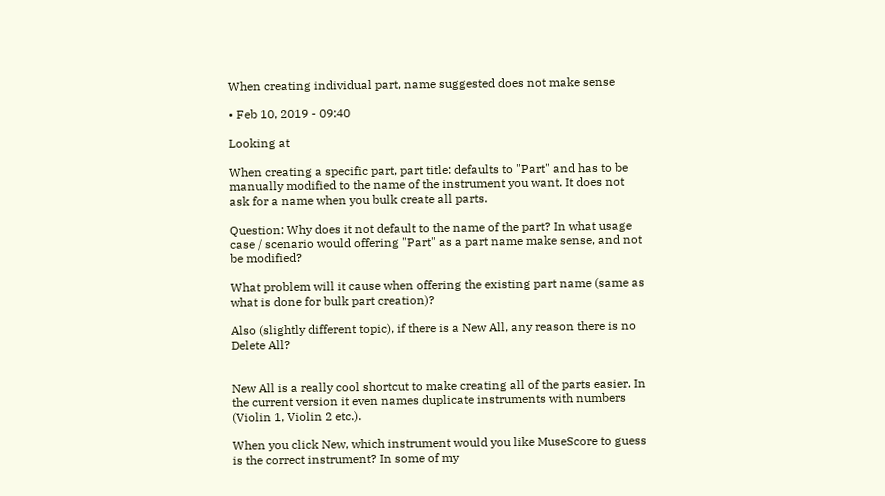When creating individual part, name suggested does not make sense

• Feb 10, 2019 - 09:40

Looking at

When creating a specific part, part title: defaults to "Part" and has to be manually modified to the name of the instrument you want. It does not ask for a name when you bulk create all parts.

Question: Why does it not default to the name of the part? In what usage case / scenario would offering "Part" as a part name make sense, and not be modified?

What problem will it cause when offering the existing part name (same as what is done for bulk part creation)?

Also (slightly different topic), if there is a New All, any reason there is no Delete All?


New All is a really cool shortcut to make creating all of the parts easier. In the current version it even names duplicate instruments with numbers (Violin 1, Violin 2 etc.).

When you click New, which instrument would you like MuseScore to guess is the correct instrument? In some of my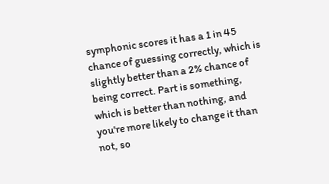symphonic scores it has a 1 in 45 chance of guessing correctly, which is slightly better than a 2% chance of being correct. Part is something, which is better than nothing, and you're more likely to change it than not, so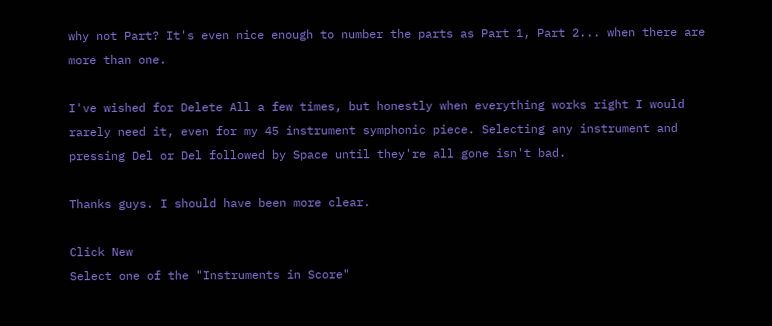why not Part? It's even nice enough to number the parts as Part 1, Part 2... when there are more than one.

I've wished for Delete All a few times, but honestly when everything works right I would rarely need it, even for my 45 instrument symphonic piece. Selecting any instrument and pressing Del or Del followed by Space until they're all gone isn't bad.

Thanks guys. I should have been more clear.

Click New
Select one of the "Instruments in Score"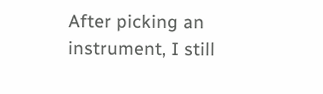After picking an instrument, I still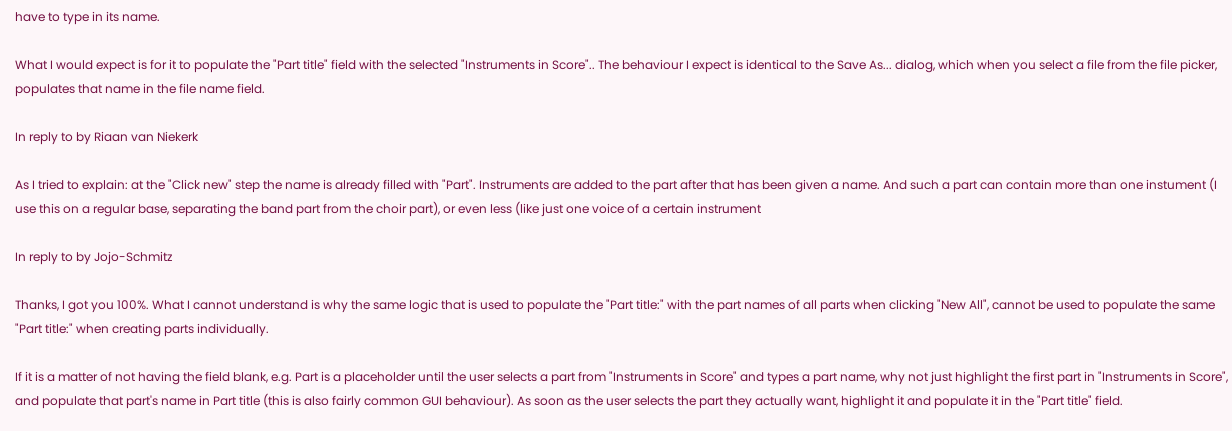have to type in its name.

What I would expect is for it to populate the "Part title" field with the selected "Instruments in Score".. The behaviour I expect is identical to the Save As... dialog, which when you select a file from the file picker, populates that name in the file name field.

In reply to by Riaan van Niekerk

As I tried to explain: at the "Click new" step the name is already filled with "Part". Instruments are added to the part after that has been given a name. And such a part can contain more than one instument (I use this on a regular base, separating the band part from the choir part), or even less (like just one voice of a certain instrument

In reply to by Jojo-Schmitz

Thanks, I got you 100%. What I cannot understand is why the same logic that is used to populate the "Part title:" with the part names of all parts when clicking "New All", cannot be used to populate the same "Part title:" when creating parts individually.

If it is a matter of not having the field blank, e.g. Part is a placeholder until the user selects a part from "Instruments in Score" and types a part name, why not just highlight the first part in "Instruments in Score", and populate that part's name in Part title (this is also fairly common GUI behaviour). As soon as the user selects the part they actually want, highlight it and populate it in the "Part title" field.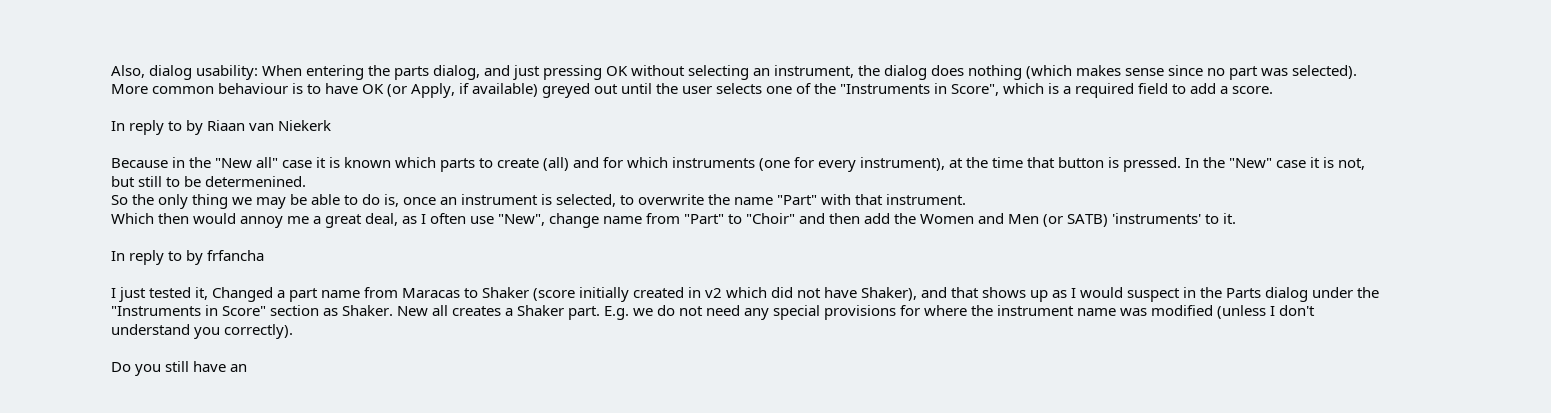Also, dialog usability: When entering the parts dialog, and just pressing OK without selecting an instrument, the dialog does nothing (which makes sense since no part was selected). More common behaviour is to have OK (or Apply, if available) greyed out until the user selects one of the "Instruments in Score", which is a required field to add a score.

In reply to by Riaan van Niekerk

Because in the "New all" case it is known which parts to create (all) and for which instruments (one for every instrument), at the time that button is pressed. In the "New" case it is not, but still to be determenined.
So the only thing we may be able to do is, once an instrument is selected, to overwrite the name "Part" with that instrument.
Which then would annoy me a great deal, as I often use "New", change name from "Part" to "Choir" and then add the Women and Men (or SATB) 'instruments' to it.

In reply to by frfancha

I just tested it, Changed a part name from Maracas to Shaker (score initially created in v2 which did not have Shaker), and that shows up as I would suspect in the Parts dialog under the "Instruments in Score" section as Shaker. New all creates a Shaker part. E.g. we do not need any special provisions for where the instrument name was modified (unless I don't understand you correctly).

Do you still have an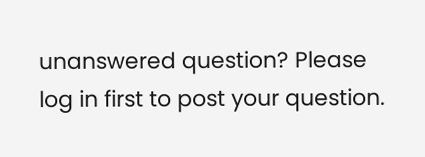unanswered question? Please log in first to post your question.